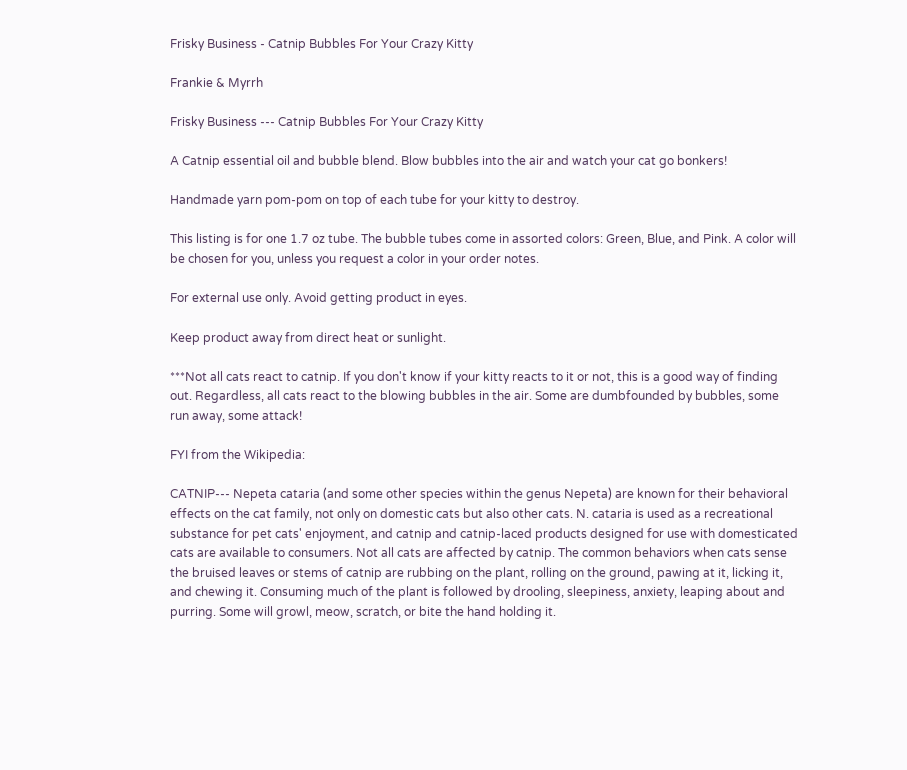Frisky Business - Catnip Bubbles For Your Crazy Kitty

Frankie & Myrrh

Frisky Business --- Catnip Bubbles For Your Crazy Kitty

A Catnip essential oil and bubble blend. Blow bubbles into the air and watch your cat go bonkers!

Handmade yarn pom-pom on top of each tube for your kitty to destroy.

This listing is for one 1.7 oz tube. The bubble tubes come in assorted colors: Green, Blue, and Pink. A color will be chosen for you, unless you request a color in your order notes.

For external use only. Avoid getting product in eyes.

Keep product away from direct heat or sunlight.

***Not all cats react to catnip. If you don't know if your kitty reacts to it or not, this is a good way of finding out. Regardless, all cats react to the blowing bubbles in the air. Some are dumbfounded by bubbles, some run away, some attack!

FYI from the Wikipedia:

CATNIP--- Nepeta cataria (and some other species within the genus Nepeta) are known for their behavioral effects on the cat family, not only on domestic cats but also other cats. N. cataria is used as a recreational substance for pet cats' enjoyment, and catnip and catnip-laced products designed for use with domesticated cats are available to consumers. Not all cats are affected by catnip. The common behaviors when cats sense the bruised leaves or stems of catnip are rubbing on the plant, rolling on the ground, pawing at it, licking it, and chewing it. Consuming much of the plant is followed by drooling, sleepiness, anxiety, leaping about and purring. Some will growl, meow, scratch, or bite the hand holding it.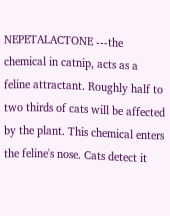NEPETALACTONE ---the chemical in catnip, acts as a feline attractant. Roughly half to two thirds of cats will be affected by the plant. This chemical enters the feline's nose. Cats detect it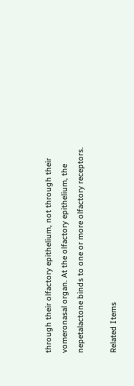through their olfactory epithelium, not through their vomeronasal organ. At the olfactory epithelium, the nepetalactone binds to one or more olfactory receptors.

Related Items